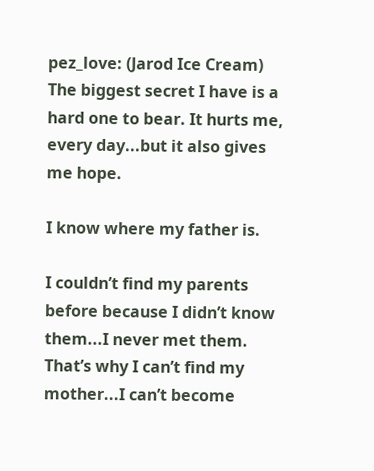pez_love: (Jarod Ice Cream)
The biggest secret I have is a hard one to bear. It hurts me, every day...but it also gives me hope.

I know where my father is.

I couldn’t find my parents before because I didn’t know them...I never met them. That’s why I can’t find my mother...I can’t become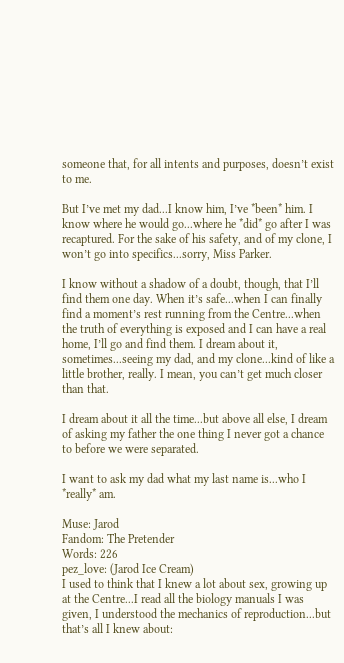someone that, for all intents and purposes, doesn’t exist to me.

But I’ve met my dad...I know him, I’ve *been* him. I know where he would go...where he *did* go after I was recaptured. For the sake of his safety, and of my clone, I won’t go into specifics...sorry, Miss Parker.

I know without a shadow of a doubt, though, that I’ll find them one day. When it’s safe...when I can finally find a moment’s rest running from the Centre...when the truth of everything is exposed and I can have a real home, I’ll go and find them. I dream about it, sometimes...seeing my dad, and my clone...kind of like a little brother, really. I mean, you can’t get much closer than that.

I dream about it all the time...but above all else, I dream of asking my father the one thing I never got a chance to before we were separated.

I want to ask my dad what my last name is...who I *really* am.

Muse: Jarod
Fandom: The Pretender
Words: 226
pez_love: (Jarod Ice Cream)
I used to think that I knew a lot about sex, growing up at the Centre...I read all the biology manuals I was given, I understood the mechanics of reproduction...but that’s all I knew about: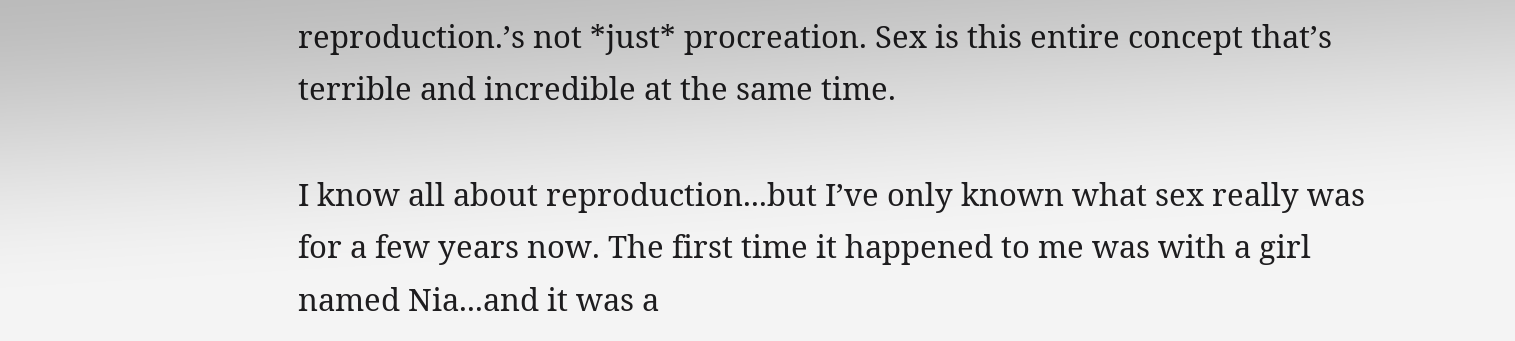reproduction.’s not *just* procreation. Sex is this entire concept that’s terrible and incredible at the same time.

I know all about reproduction...but I’ve only known what sex really was for a few years now. The first time it happened to me was with a girl named Nia...and it was a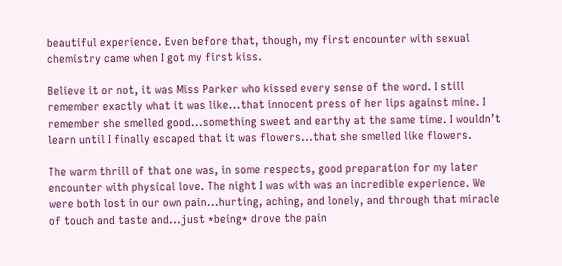beautiful experience. Even before that, though, my first encounter with sexual chemistry came when I got my first kiss.

Believe it or not, it was Miss Parker who kissed every sense of the word. I still remember exactly what it was like...that innocent press of her lips against mine. I remember she smelled good...something sweet and earthy at the same time. I wouldn’t learn until I finally escaped that it was flowers...that she smelled like flowers.

The warm thrill of that one was, in some respects, good preparation for my later encounter with physical love. The night I was with was an incredible experience. We were both lost in our own pain...hurting, aching, and lonely, and through that miracle of touch and taste and...just *being* drove the pain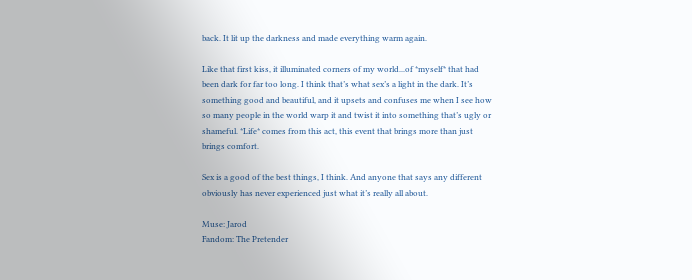back. It lit up the darkness and made everything warm again.

Like that first kiss, it illuminated corners of my world...of *myself* that had been dark for far too long. I think that’s what sex’s a light in the dark. It’s something good and beautiful, and it upsets and confuses me when I see how so many people in the world warp it and twist it into something that’s ugly or shameful. *Life* comes from this act, this event that brings more than just brings comfort.

Sex is a good of the best things, I think. And anyone that says any different obviously has never experienced just what it’s really all about.

Muse: Jarod
Fandom: The Pretender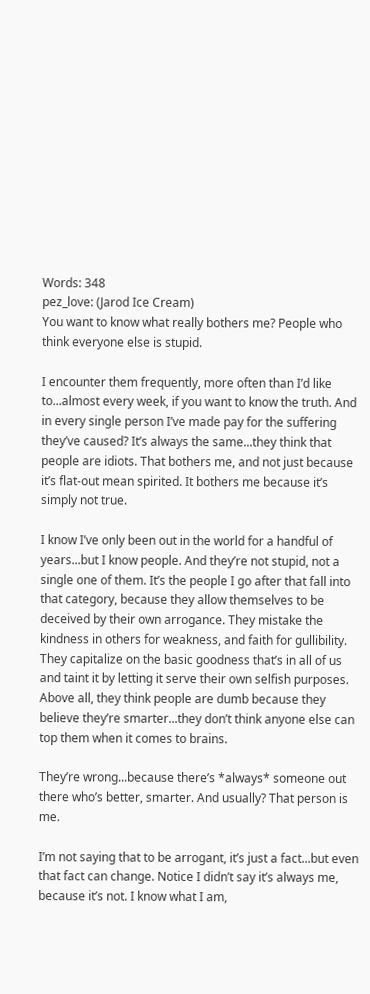Words: 348
pez_love: (Jarod Ice Cream)
You want to know what really bothers me? People who think everyone else is stupid.

I encounter them frequently, more often than I’d like to...almost every week, if you want to know the truth. And in every single person I’ve made pay for the suffering they’ve caused? It’s always the same...they think that people are idiots. That bothers me, and not just because it’s flat-out mean spirited. It bothers me because it’s simply not true.

I know I’ve only been out in the world for a handful of years...but I know people. And they’re not stupid, not a single one of them. It’s the people I go after that fall into that category, because they allow themselves to be deceived by their own arrogance. They mistake the kindness in others for weakness, and faith for gullibility. They capitalize on the basic goodness that’s in all of us and taint it by letting it serve their own selfish purposes. Above all, they think people are dumb because they believe they’re smarter...they don’t think anyone else can top them when it comes to brains.

They’re wrong...because there’s *always* someone out there who’s better, smarter. And usually? That person is me.

I’m not saying that to be arrogant, it’s just a fact...but even that fact can change. Notice I didn’t say it’s always me, because it’s not. I know what I am,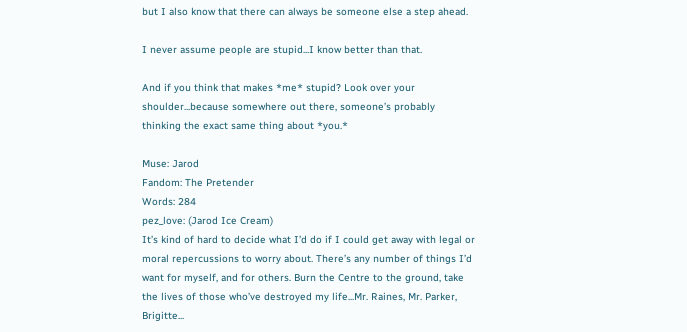but I also know that there can always be someone else a step ahead.

I never assume people are stupid...I know better than that.

And if you think that makes *me* stupid? Look over your shoulder...because somewhere out there, someone’s probably thinking the exact same thing about *you.*

Muse: Jarod
Fandom: The Pretender
Words: 284
pez_love: (Jarod Ice Cream)
It’s kind of hard to decide what I’d do if I could get away with legal or moral repercussions to worry about. There’s any number of things I’d want for myself, and for others. Burn the Centre to the ground, take the lives of those who’ve destroyed my life...Mr. Raines, Mr. Parker, Brigitte...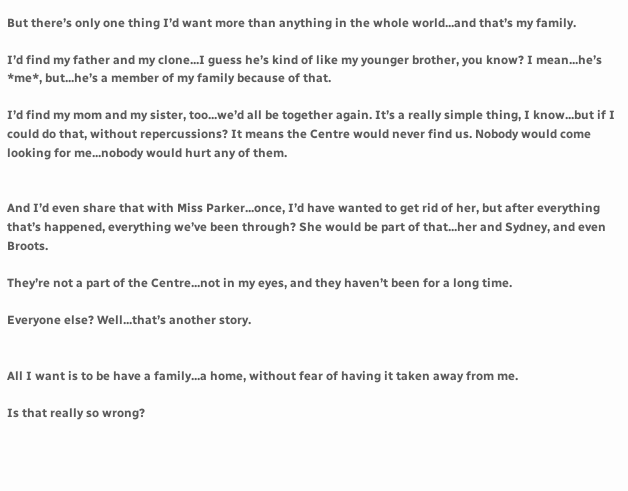But there’s only one thing I’d want more than anything in the whole world...and that’s my family.

I’d find my father and my clone...I guess he’s kind of like my younger brother, you know? I mean...he’s *me*, but...he’s a member of my family because of that.

I’d find my mom and my sister, too...we’d all be together again. It’s a really simple thing, I know...but if I could do that, without repercussions? It means the Centre would never find us. Nobody would come looking for me...nobody would hurt any of them.


And I’d even share that with Miss Parker...once, I’d have wanted to get rid of her, but after everything that’s happened, everything we’ve been through? She would be part of that...her and Sydney, and even Broots.

They’re not a part of the Centre...not in my eyes, and they haven’t been for a long time.

Everyone else? Well...that’s another story.


All I want is to be have a family...a home, without fear of having it taken away from me.

Is that really so wrong?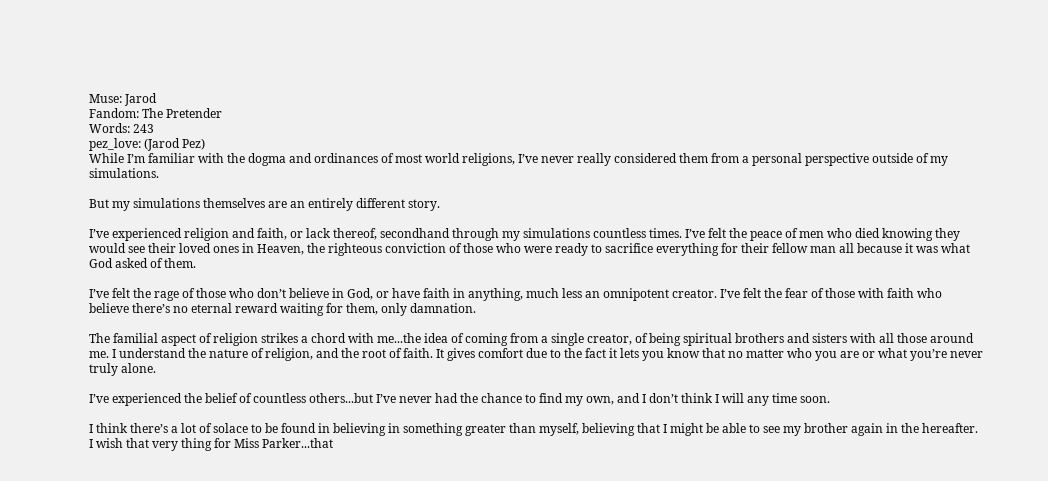Muse: Jarod
Fandom: The Pretender
Words: 243
pez_love: (Jarod Pez)
While I’m familiar with the dogma and ordinances of most world religions, I’ve never really considered them from a personal perspective outside of my simulations.

But my simulations themselves are an entirely different story.

I’ve experienced religion and faith, or lack thereof, secondhand through my simulations countless times. I’ve felt the peace of men who died knowing they would see their loved ones in Heaven, the righteous conviction of those who were ready to sacrifice everything for their fellow man all because it was what God asked of them.

I’ve felt the rage of those who don’t believe in God, or have faith in anything, much less an omnipotent creator. I’ve felt the fear of those with faith who believe there’s no eternal reward waiting for them, only damnation.

The familial aspect of religion strikes a chord with me...the idea of coming from a single creator, of being spiritual brothers and sisters with all those around me. I understand the nature of religion, and the root of faith. It gives comfort due to the fact it lets you know that no matter who you are or what you’re never truly alone.

I’ve experienced the belief of countless others...but I’ve never had the chance to find my own, and I don’t think I will any time soon.

I think there’s a lot of solace to be found in believing in something greater than myself, believing that I might be able to see my brother again in the hereafter. I wish that very thing for Miss Parker...that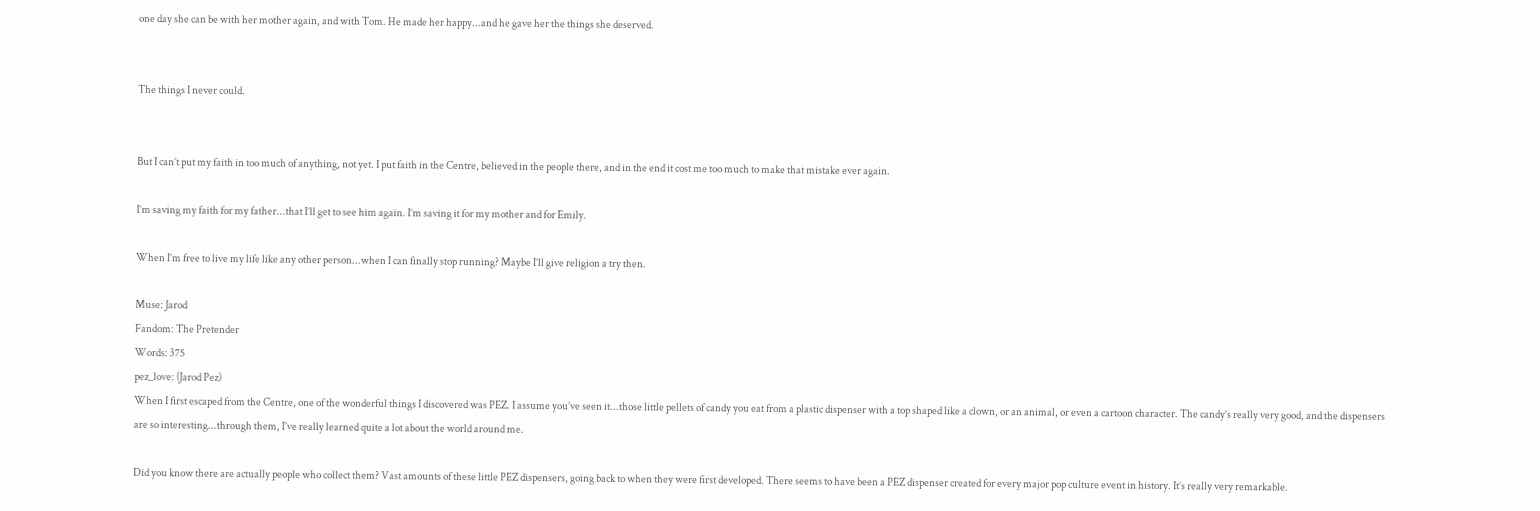one day she can be with her mother again, and with Tom. He made her happy...and he gave her the things she deserved.


The things I never could.


But I can’t put my faith in too much of anything, not yet. I put faith in the Centre, believed in the people there, and in the end it cost me too much to make that mistake ever again.

I’m saving my faith for my father...that I’ll get to see him again. I’m saving it for my mother and for Emily.

When I’m free to live my life like any other person...when I can finally stop running? Maybe I’ll give religion a try then.

Muse: Jarod
Fandom: The Pretender
Words: 375
pez_love: (Jarod Pez)
When I first escaped from the Centre, one of the wonderful things I discovered was PEZ. I assume you’ve seen it...those little pellets of candy you eat from a plastic dispenser with a top shaped like a clown, or an animal, or even a cartoon character. The candy’s really very good, and the dispensers are so interesting...through them, I’ve really learned quite a lot about the world around me.

Did you know there are actually people who collect them? Vast amounts of these little PEZ dispensers, going back to when they were first developed. There seems to have been a PEZ dispenser created for every major pop culture event in history. It’s really very remarkable.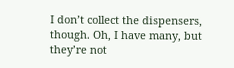I don’t collect the dispensers, though. Oh, I have many, but they’re not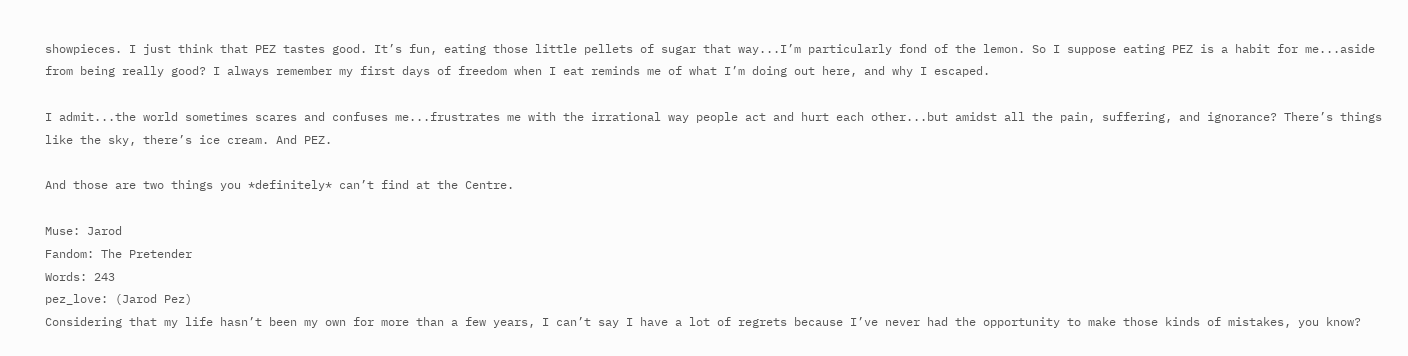showpieces. I just think that PEZ tastes good. It’s fun, eating those little pellets of sugar that way...I’m particularly fond of the lemon. So I suppose eating PEZ is a habit for me...aside from being really good? I always remember my first days of freedom when I eat reminds me of what I’m doing out here, and why I escaped.

I admit...the world sometimes scares and confuses me...frustrates me with the irrational way people act and hurt each other...but amidst all the pain, suffering, and ignorance? There’s things like the sky, there’s ice cream. And PEZ.

And those are two things you *definitely* can’t find at the Centre.

Muse: Jarod
Fandom: The Pretender
Words: 243
pez_love: (Jarod Pez)
Considering that my life hasn’t been my own for more than a few years, I can’t say I have a lot of regrets because I’ve never had the opportunity to make those kinds of mistakes, you know?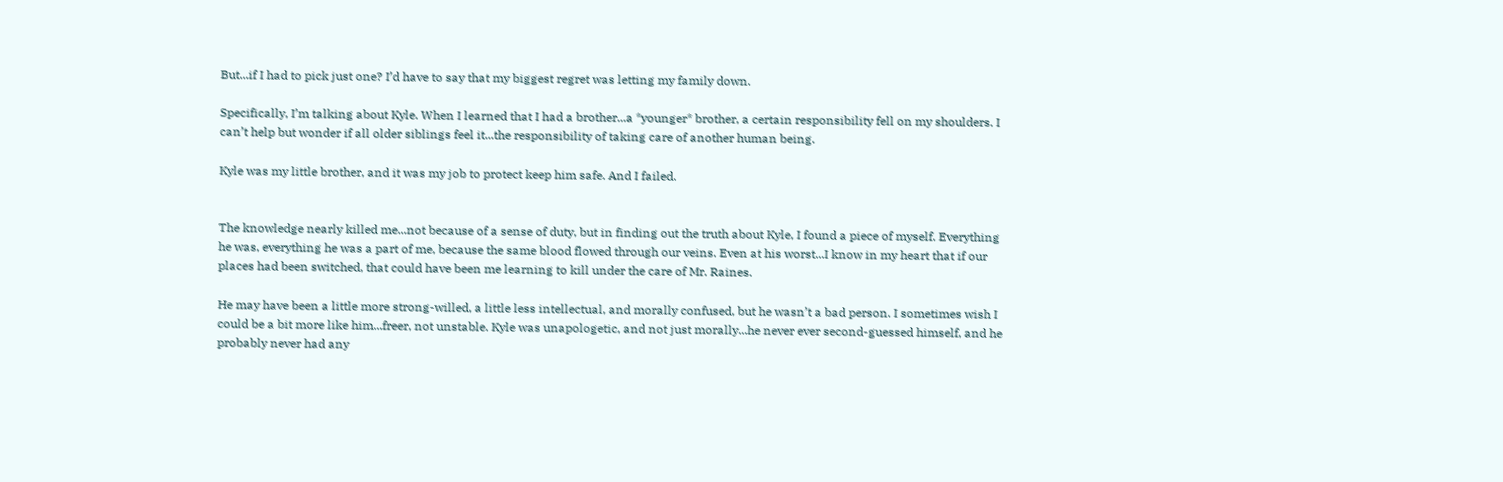But...if I had to pick just one? I’d have to say that my biggest regret was letting my family down.

Specifically, I’m talking about Kyle. When I learned that I had a brother...a *younger* brother, a certain responsibility fell on my shoulders. I can’t help but wonder if all older siblings feel it...the responsibility of taking care of another human being.

Kyle was my little brother, and it was my job to protect keep him safe. And I failed.


The knowledge nearly killed me...not because of a sense of duty, but in finding out the truth about Kyle, I found a piece of myself. Everything he was, everything he was a part of me, because the same blood flowed through our veins. Even at his worst...I know in my heart that if our places had been switched, that could have been me learning to kill under the care of Mr. Raines.

He may have been a little more strong-willed, a little less intellectual, and morally confused, but he wasn’t a bad person. I sometimes wish I could be a bit more like him...freer, not unstable. Kyle was unapologetic, and not just morally...he never ever second-guessed himself, and he probably never had any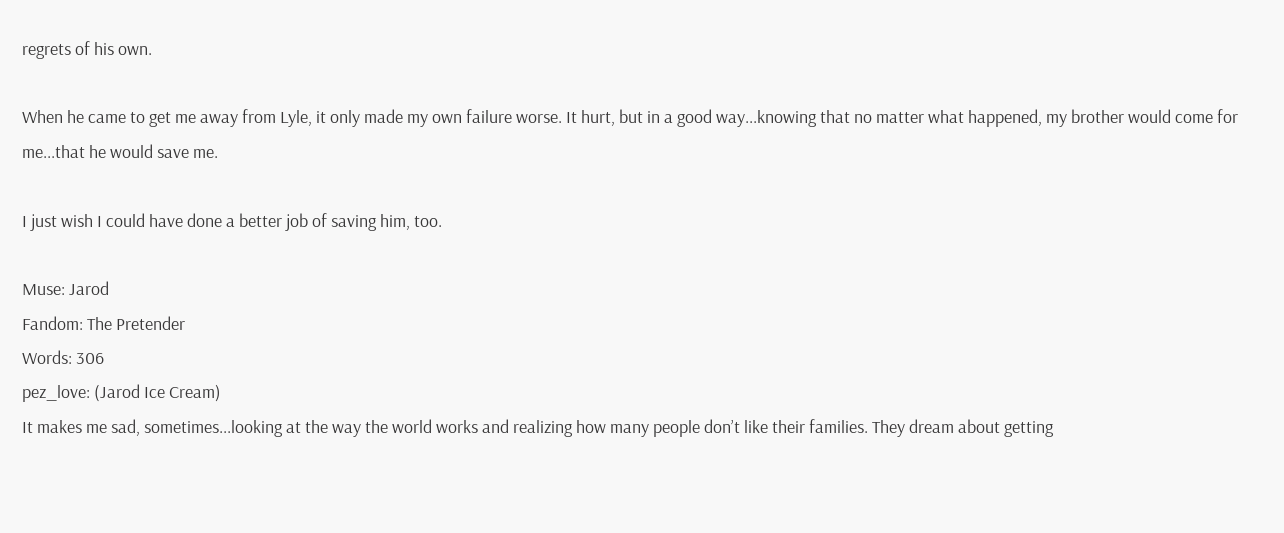regrets of his own.

When he came to get me away from Lyle, it only made my own failure worse. It hurt, but in a good way...knowing that no matter what happened, my brother would come for me...that he would save me.

I just wish I could have done a better job of saving him, too.

Muse: Jarod
Fandom: The Pretender
Words: 306
pez_love: (Jarod Ice Cream)
It makes me sad, sometimes...looking at the way the world works and realizing how many people don’t like their families. They dream about getting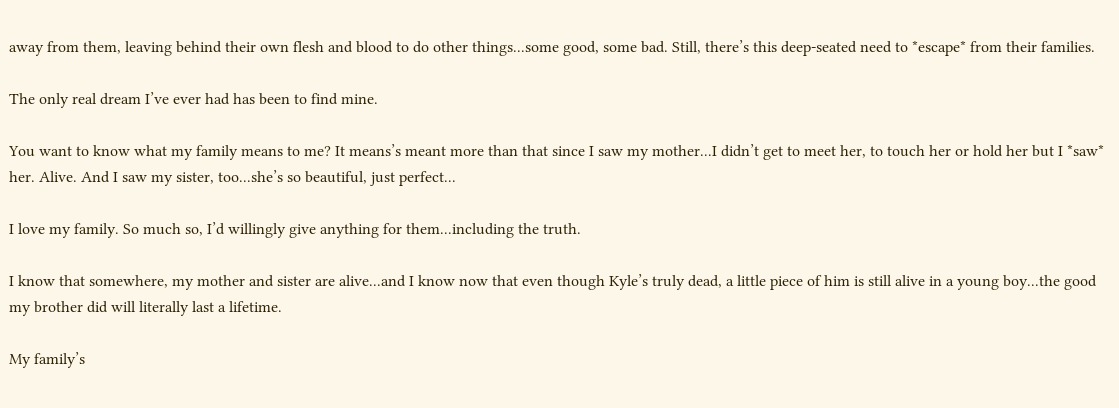away from them, leaving behind their own flesh and blood to do other things...some good, some bad. Still, there’s this deep-seated need to *escape* from their families.

The only real dream I’ve ever had has been to find mine.

You want to know what my family means to me? It means’s meant more than that since I saw my mother...I didn’t get to meet her, to touch her or hold her but I *saw* her. Alive. And I saw my sister, too...she’s so beautiful, just perfect...

I love my family. So much so, I’d willingly give anything for them...including the truth.

I know that somewhere, my mother and sister are alive...and I know now that even though Kyle’s truly dead, a little piece of him is still alive in a young boy...the good my brother did will literally last a lifetime.

My family’s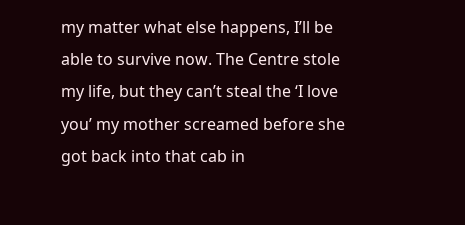my matter what else happens, I’ll be able to survive now. The Centre stole my life, but they can’t steal the ‘I love you’ my mother screamed before she got back into that cab in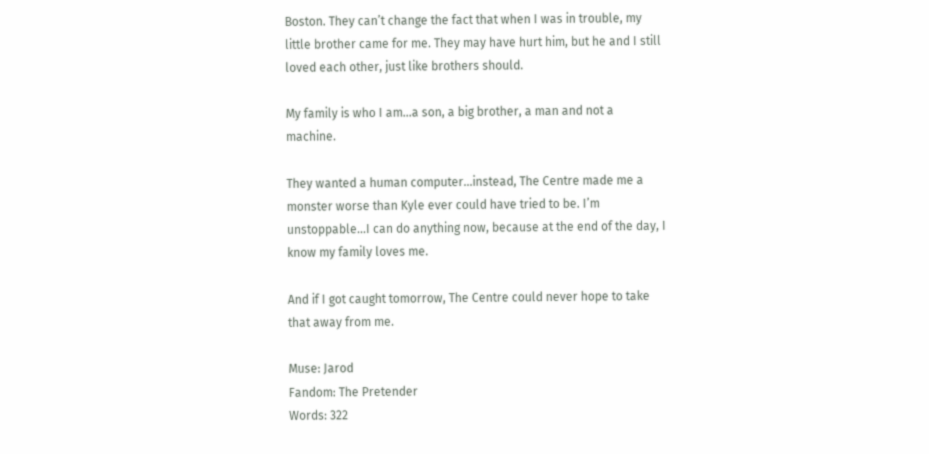Boston. They can’t change the fact that when I was in trouble, my little brother came for me. They may have hurt him, but he and I still loved each other, just like brothers should.

My family is who I am...a son, a big brother, a man and not a machine.

They wanted a human computer...instead, The Centre made me a monster worse than Kyle ever could have tried to be. I’m unstoppable...I can do anything now, because at the end of the day, I know my family loves me.

And if I got caught tomorrow, The Centre could never hope to take that away from me.

Muse: Jarod
Fandom: The Pretender
Words: 322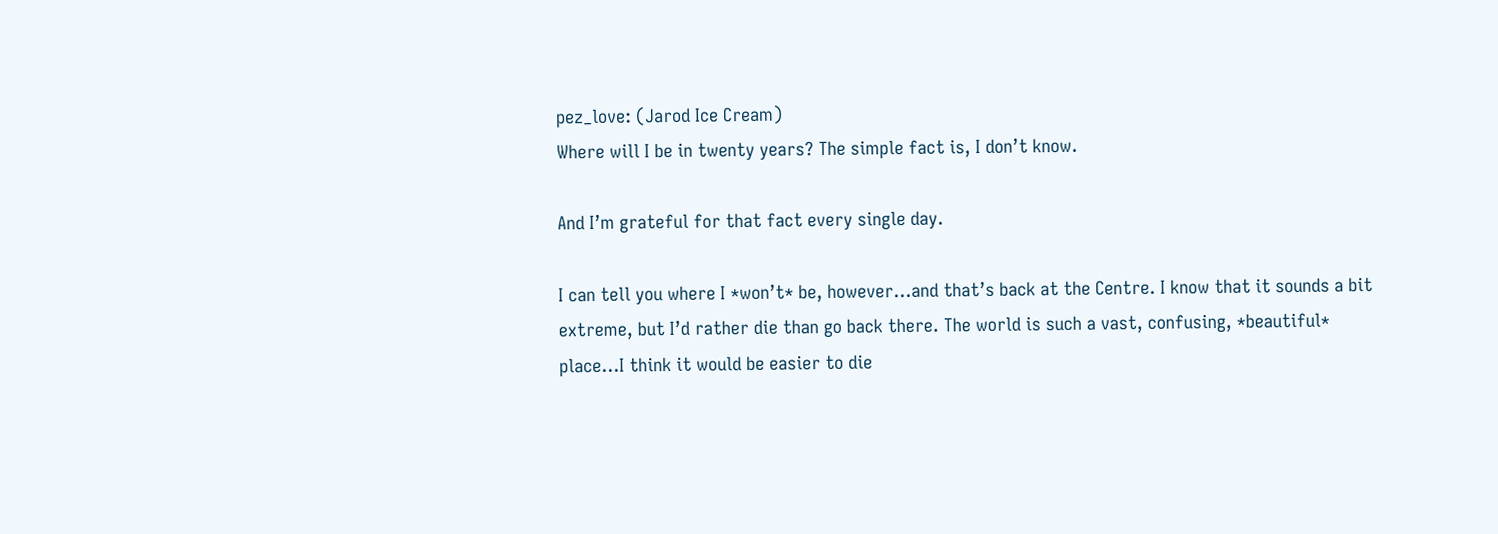pez_love: (Jarod Ice Cream)
Where will I be in twenty years? The simple fact is, I don’t know.

And I’m grateful for that fact every single day.

I can tell you where I *won’t* be, however...and that’s back at the Centre. I know that it sounds a bit extreme, but I’d rather die than go back there. The world is such a vast, confusing, *beautiful* place...I think it would be easier to die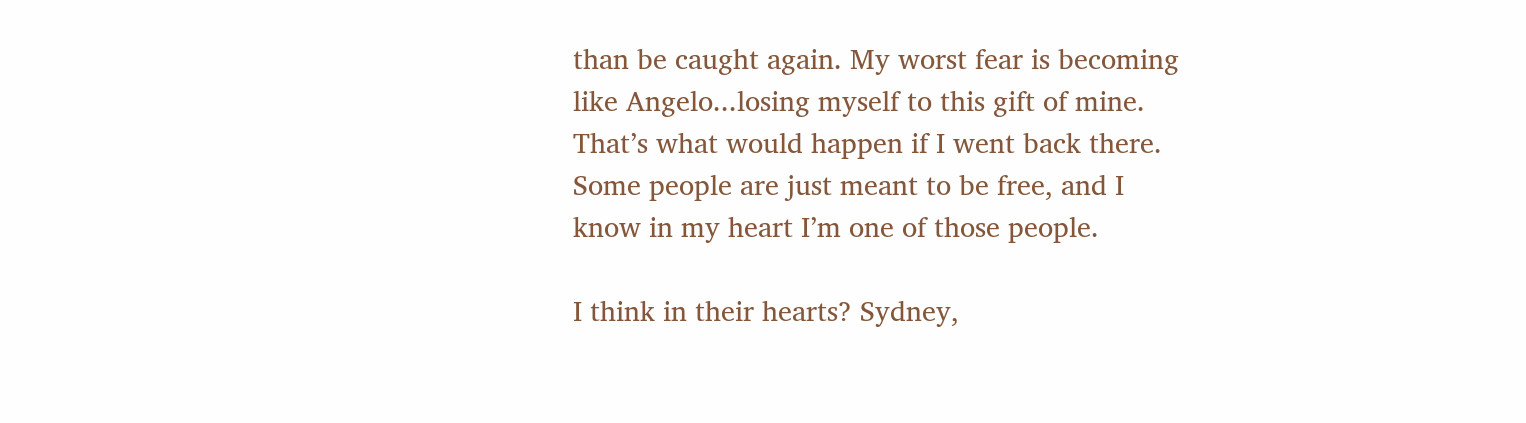than be caught again. My worst fear is becoming like Angelo...losing myself to this gift of mine. That’s what would happen if I went back there. Some people are just meant to be free, and I know in my heart I’m one of those people.

I think in their hearts? Sydney,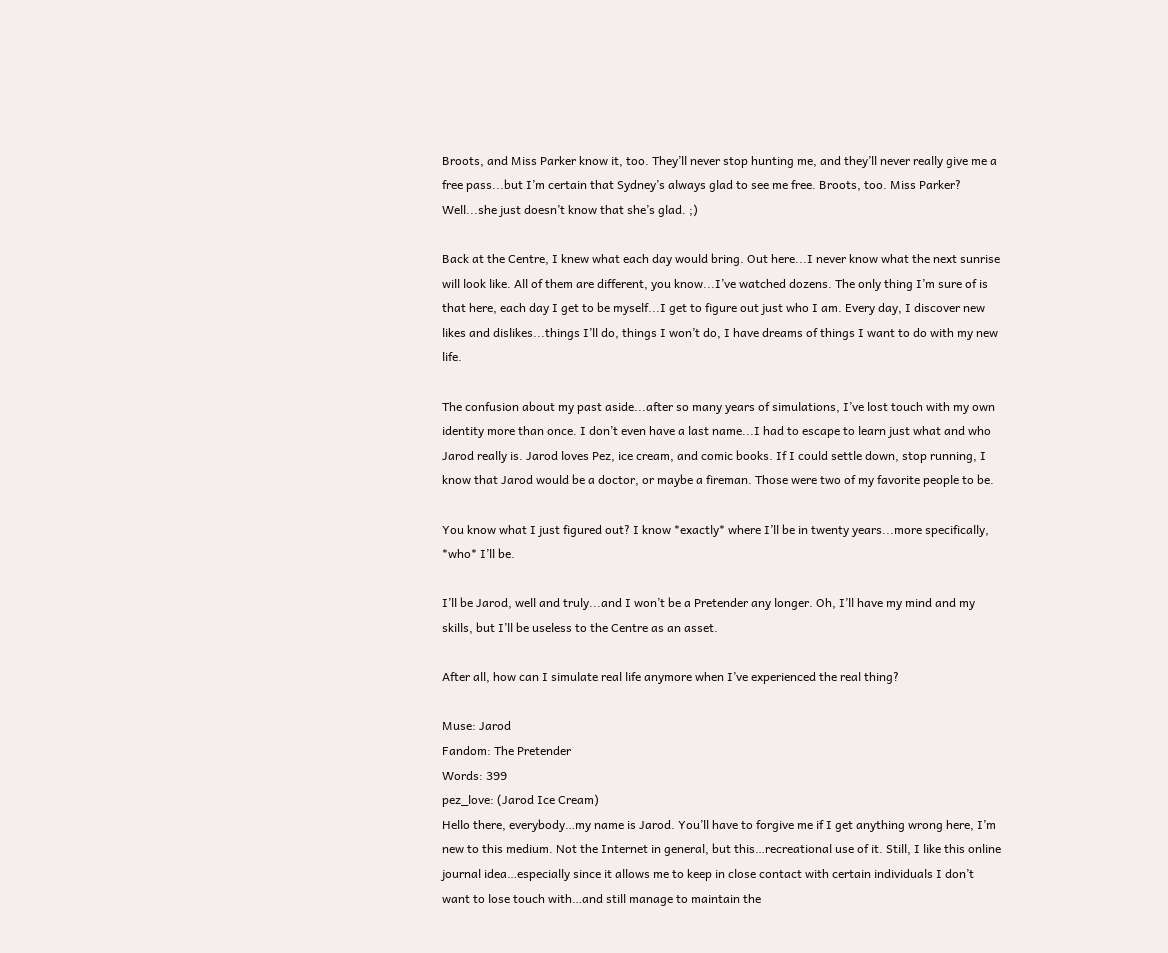Broots, and Miss Parker know it, too. They’ll never stop hunting me, and they’ll never really give me a free pass...but I’m certain that Sydney’s always glad to see me free. Broots, too. Miss Parker? Well...she just doesn’t know that she’s glad. ;)

Back at the Centre, I knew what each day would bring. Out here...I never know what the next sunrise will look like. All of them are different, you know...I’ve watched dozens. The only thing I’m sure of is that here, each day I get to be myself...I get to figure out just who I am. Every day, I discover new likes and dislikes...things I’ll do, things I won’t do, I have dreams of things I want to do with my new life.

The confusion about my past aside...after so many years of simulations, I’ve lost touch with my own identity more than once. I don’t even have a last name...I had to escape to learn just what and who Jarod really is. Jarod loves Pez, ice cream, and comic books. If I could settle down, stop running, I know that Jarod would be a doctor, or maybe a fireman. Those were two of my favorite people to be.

You know what I just figured out? I know *exactly* where I’ll be in twenty years...more specifically, *who* I’ll be.

I’ll be Jarod, well and truly...and I won’t be a Pretender any longer. Oh, I’ll have my mind and my skills, but I’ll be useless to the Centre as an asset.

After all, how can I simulate real life anymore when I’ve experienced the real thing?

Muse: Jarod
Fandom: The Pretender
Words: 399
pez_love: (Jarod Ice Cream)
Hello there, everybody…my name is Jarod. You’ll have to forgive me if I get anything wrong here, I’m new to this medium. Not the Internet in general, but this…recreational use of it. Still, I like this online journal idea…especially since it allows me to keep in close contact with certain individuals I don’t want to lose touch with…and still manage to maintain the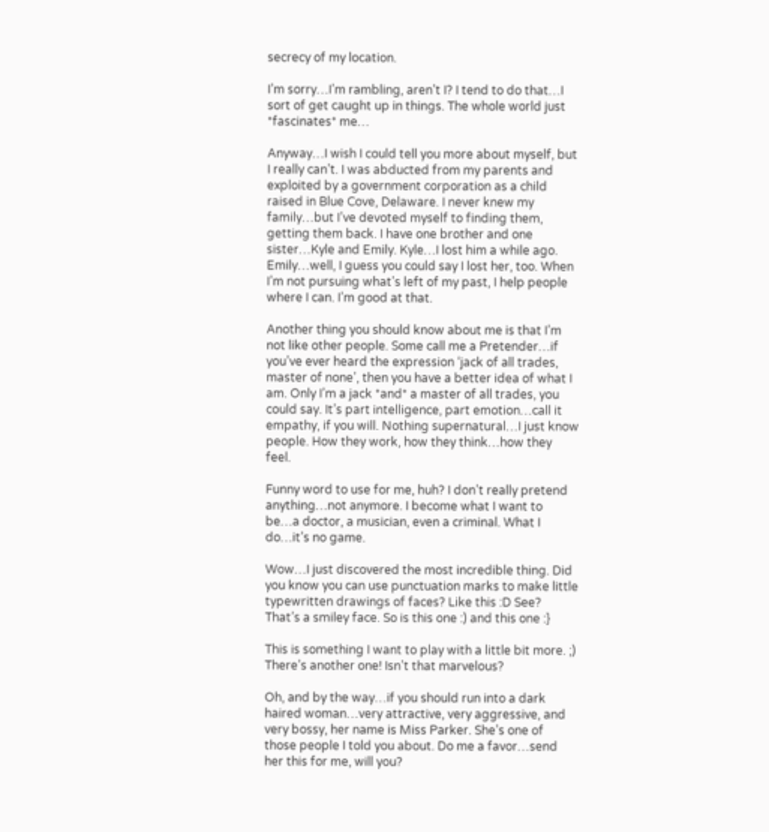secrecy of my location.

I’m sorry…I’m rambling, aren’t I? I tend to do that…I sort of get caught up in things. The whole world just *fascinates* me…

Anyway…I wish I could tell you more about myself, but I really can’t. I was abducted from my parents and exploited by a government corporation as a child raised in Blue Cove, Delaware. I never knew my family…but I’ve devoted myself to finding them, getting them back. I have one brother and one sister…Kyle and Emily. Kyle…I lost him a while ago. Emily…well, I guess you could say I lost her, too. When I’m not pursuing what’s left of my past, I help people where I can. I’m good at that.

Another thing you should know about me is that I’m not like other people. Some call me a Pretender…if you’ve ever heard the expression ‘jack of all trades, master of none’, then you have a better idea of what I am. Only I’m a jack *and* a master of all trades, you could say. It’s part intelligence, part emotion…call it empathy, if you will. Nothing supernatural…I just know people. How they work, how they think…how they feel.

Funny word to use for me, huh? I don’t really pretend anything…not anymore. I become what I want to be…a doctor, a musician, even a criminal. What I do…it’s no game.

Wow…I just discovered the most incredible thing. Did you know you can use punctuation marks to make little typewritten drawings of faces? Like this :D See? That’s a smiley face. So is this one :) and this one :}

This is something I want to play with a little bit more. ;) There’s another one! Isn’t that marvelous?

Oh, and by the way…if you should run into a dark haired woman…very attractive, very aggressive, and very bossy, her name is Miss Parker. She’s one of those people I told you about. Do me a favor…send her this for me, will you?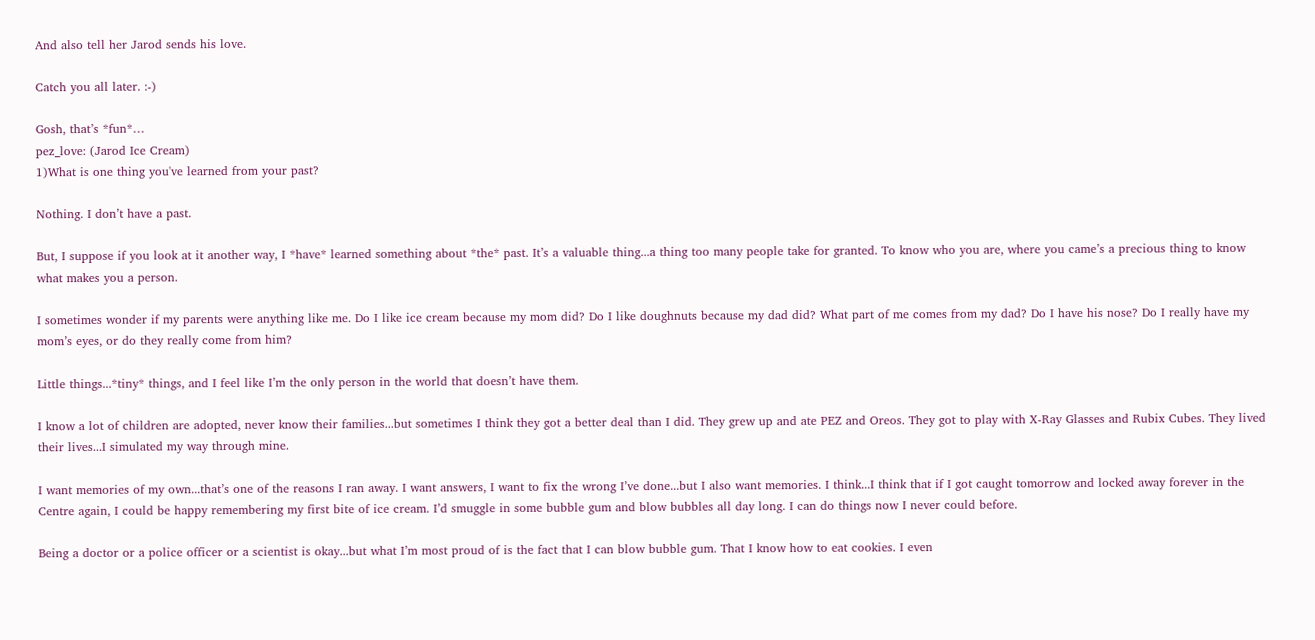And also tell her Jarod sends his love.

Catch you all later. :-)

Gosh, that’s *fun*…
pez_love: (Jarod Ice Cream)
1)What is one thing you've learned from your past?

Nothing. I don’t have a past.

But, I suppose if you look at it another way, I *have* learned something about *the* past. It’s a valuable thing...a thing too many people take for granted. To know who you are, where you came’s a precious thing to know what makes you a person.

I sometimes wonder if my parents were anything like me. Do I like ice cream because my mom did? Do I like doughnuts because my dad did? What part of me comes from my dad? Do I have his nose? Do I really have my mom’s eyes, or do they really come from him?

Little things...*tiny* things, and I feel like I’m the only person in the world that doesn’t have them.

I know a lot of children are adopted, never know their families...but sometimes I think they got a better deal than I did. They grew up and ate PEZ and Oreos. They got to play with X-Ray Glasses and Rubix Cubes. They lived their lives...I simulated my way through mine.

I want memories of my own...that’s one of the reasons I ran away. I want answers, I want to fix the wrong I’ve done...but I also want memories. I think...I think that if I got caught tomorrow and locked away forever in the Centre again, I could be happy remembering my first bite of ice cream. I’d smuggle in some bubble gum and blow bubbles all day long. I can do things now I never could before.

Being a doctor or a police officer or a scientist is okay...but what I’m most proud of is the fact that I can blow bubble gum. That I know how to eat cookies. I even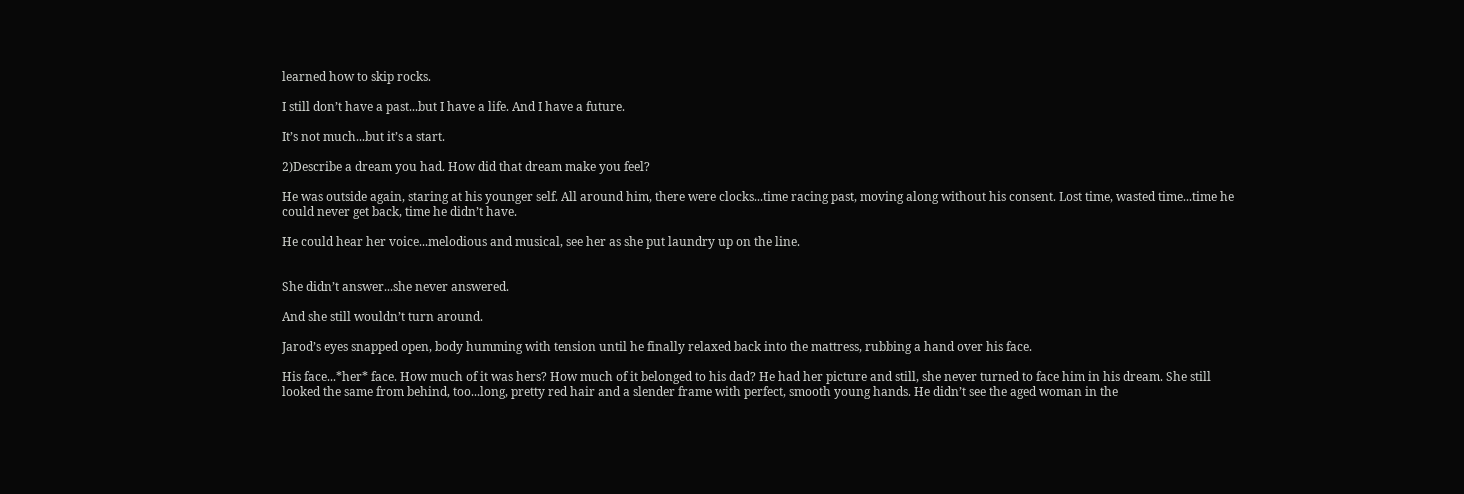learned how to skip rocks.

I still don’t have a past...but I have a life. And I have a future.

It’s not much...but it’s a start.

2)Describe a dream you had. How did that dream make you feel?

He was outside again, staring at his younger self. All around him, there were clocks...time racing past, moving along without his consent. Lost time, wasted time...time he could never get back, time he didn’t have.

He could hear her voice...melodious and musical, see her as she put laundry up on the line.


She didn’t answer...she never answered.

And she still wouldn’t turn around.

Jarod’s eyes snapped open, body humming with tension until he finally relaxed back into the mattress, rubbing a hand over his face.

His face...*her* face. How much of it was hers? How much of it belonged to his dad? He had her picture and still, she never turned to face him in his dream. She still looked the same from behind, too...long, pretty red hair and a slender frame with perfect, smooth young hands. He didn’t see the aged woman in the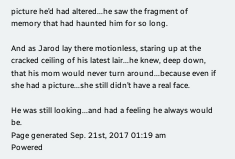picture he’d had altered...he saw the fragment of memory that had haunted him for so long.

And as Jarod lay there motionless, staring up at the cracked ceiling of his latest lair...he knew, deep down, that his mom would never turn around...because even if she had a picture...she still didn’t have a real face.

He was still looking...and had a feeling he always would be.
Page generated Sep. 21st, 2017 01:19 am
Powered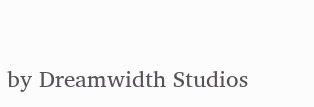by Dreamwidth Studios